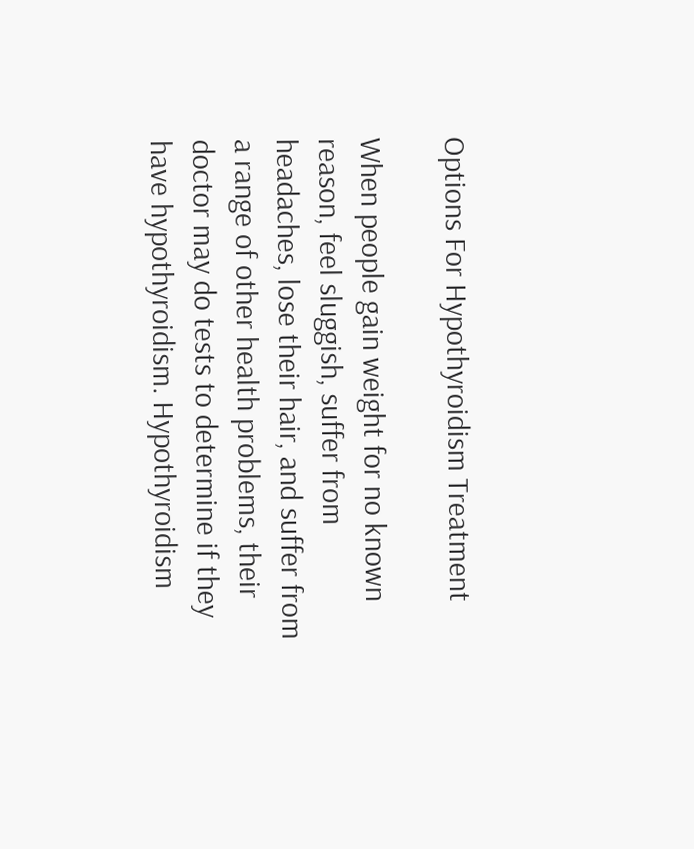Options For Hypothyroidism Treatment

When people gain weight for no known reason, feel sluggish, suffer from headaches, lose their hair, and suffer from a range of other health problems, their doctor may do tests to determine if they have hypothyroidism. Hypothyroidism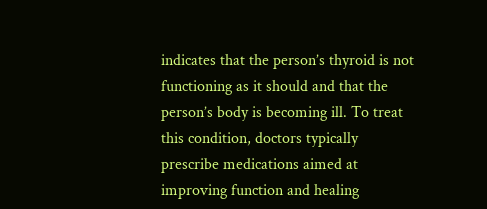indicates that the person’s thyroid is not functioning as it should and that the person’s body is becoming ill. To treat this condition, doctors typically prescribe medications aimed at improving function and healing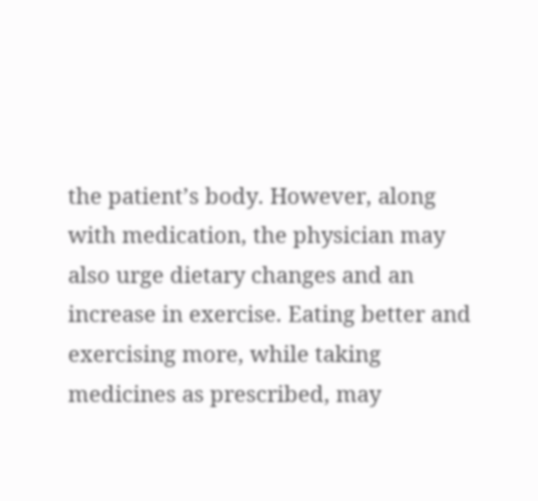the patient’s body. However, along with medication, the physician may also urge dietary changes and an increase in exercise. Eating better and exercising more, while taking medicines as prescribed, may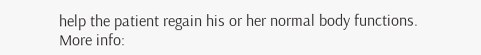help the patient regain his or her normal body functions. More info: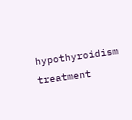hypothyroidism treatment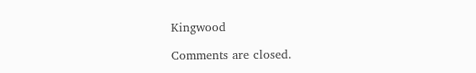Kingwood

Comments are closed.